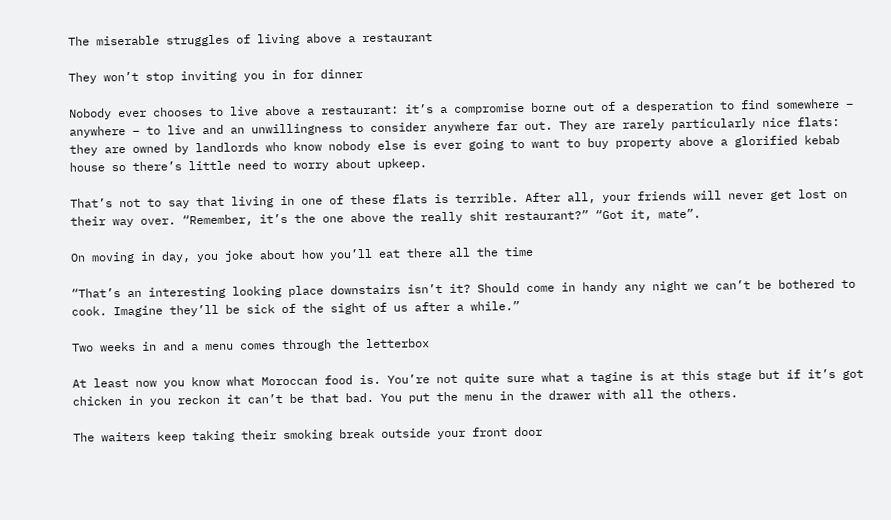The miserable struggles of living above a restaurant

They won’t stop inviting you in for dinner

Nobody ever chooses to live above a restaurant: it’s a compromise borne out of a desperation to find somewhere – anywhere – to live and an unwillingness to consider anywhere far out. They are rarely particularly nice flats: they are owned by landlords who know nobody else is ever going to want to buy property above a glorified kebab house so there’s little need to worry about upkeep.

That’s not to say that living in one of these flats is terrible. After all, your friends will never get lost on their way over. “Remember, it’s the one above the really shit restaurant?” “Got it, mate”.

On moving in day, you joke about how you’ll eat there all the time

“That’s an interesting looking place downstairs isn’t it? Should come in handy any night we can’t be bothered to cook. Imagine they’ll be sick of the sight of us after a while.”

Two weeks in and a menu comes through the letterbox

At least now you know what Moroccan food is. You’re not quite sure what a tagine is at this stage but if it’s got chicken in you reckon it can’t be that bad. You put the menu in the drawer with all the others.

The waiters keep taking their smoking break outside your front door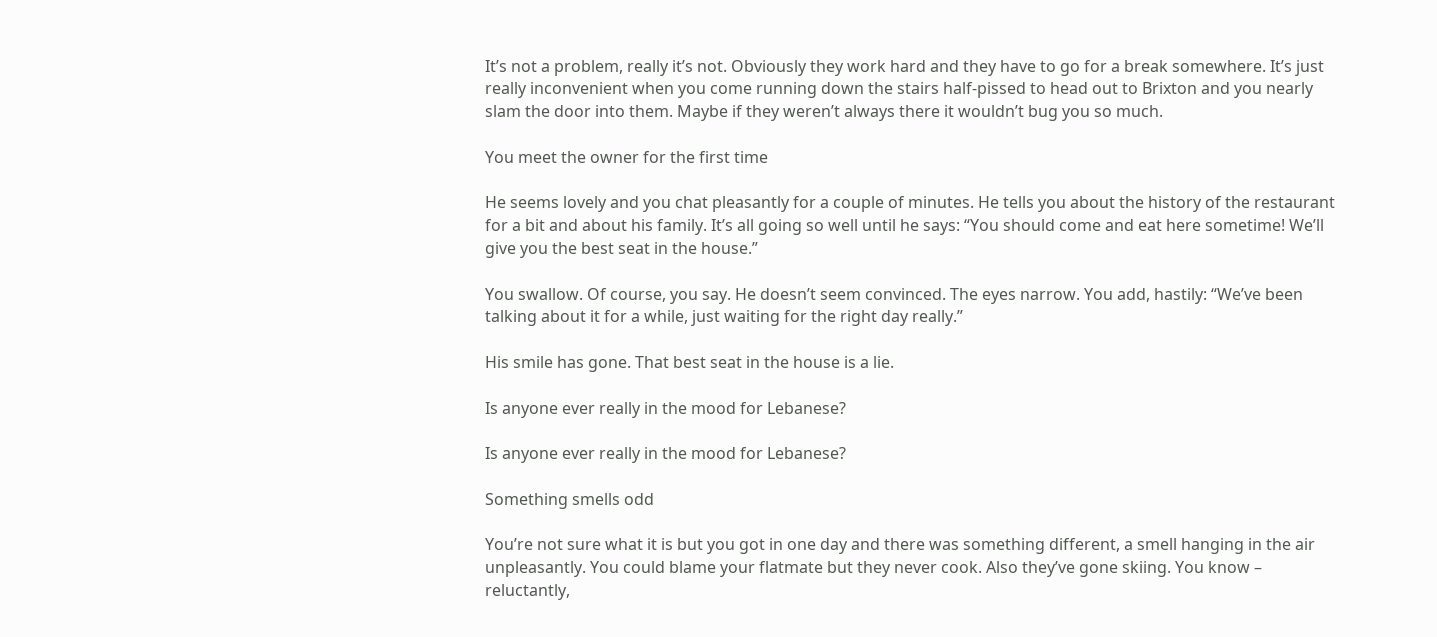It’s not a problem, really it’s not. Obviously they work hard and they have to go for a break somewhere. It’s just really inconvenient when you come running down the stairs half-pissed to head out to Brixton and you nearly slam the door into them. Maybe if they weren’t always there it wouldn’t bug you so much.

You meet the owner for the first time

He seems lovely and you chat pleasantly for a couple of minutes. He tells you about the history of the restaurant for a bit and about his family. It’s all going so well until he says: “You should come and eat here sometime! We’ll give you the best seat in the house.”

You swallow. Of course, you say. He doesn’t seem convinced. The eyes narrow. You add, hastily: “We’ve been talking about it for a while, just waiting for the right day really.”

His smile has gone. That best seat in the house is a lie.

Is anyone ever really in the mood for Lebanese?

Is anyone ever really in the mood for Lebanese?

Something smells odd

You’re not sure what it is but you got in one day and there was something different, a smell hanging in the air unpleasantly. You could blame your flatmate but they never cook. Also they’ve gone skiing. You know – reluctantly,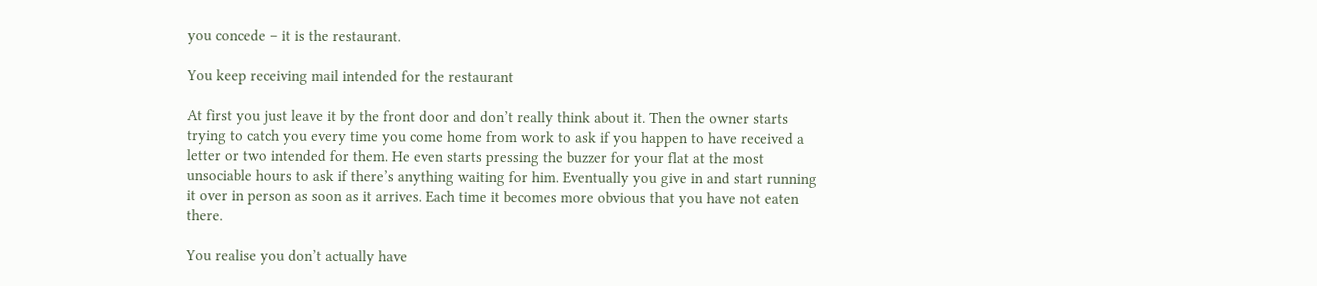you concede – it is the restaurant.

You keep receiving mail intended for the restaurant

At first you just leave it by the front door and don’t really think about it. Then the owner starts trying to catch you every time you come home from work to ask if you happen to have received a letter or two intended for them. He even starts pressing the buzzer for your flat at the most unsociable hours to ask if there’s anything waiting for him. Eventually you give in and start running it over in person as soon as it arrives. Each time it becomes more obvious that you have not eaten there.

You realise you don’t actually have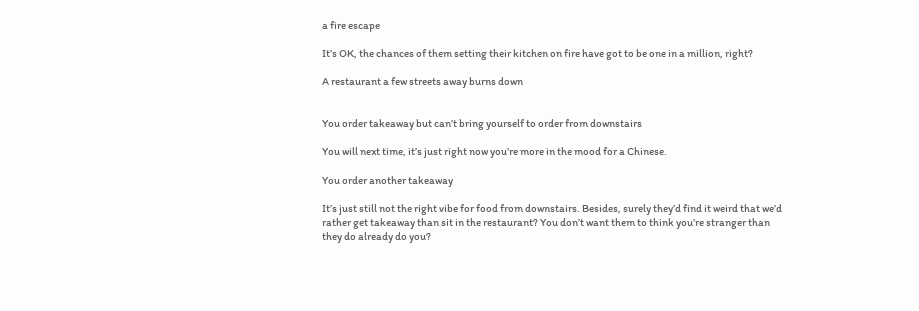a fire escape

It’s OK, the chances of them setting their kitchen on fire have got to be one in a million, right?

A restaurant a few streets away burns down


You order takeaway but can’t bring yourself to order from downstairs

You will next time, it’s just right now you’re more in the mood for a Chinese.

You order another takeaway

It’s just still not the right vibe for food from downstairs. Besides, surely they’d find it weird that we’d rather get takeaway than sit in the restaurant? You don’t want them to think you’re stranger than they do already do you?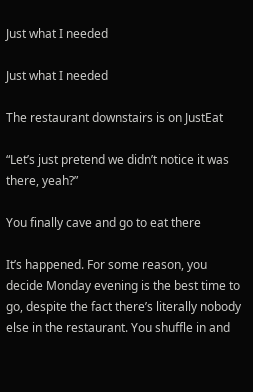Just what I needed

Just what I needed

The restaurant downstairs is on JustEat

“Let’s just pretend we didn’t notice it was there, yeah?”

You finally cave and go to eat there

It’s happened. For some reason, you decide Monday evening is the best time to go, despite the fact there’s literally nobody else in the restaurant. You shuffle in and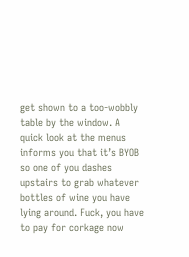get shown to a too-wobbly table by the window. A quick look at the menus informs you that it’s BYOB so one of you dashes upstairs to grab whatever bottles of wine you have lying around. Fuck, you have to pay for corkage now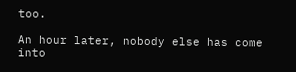too.

An hour later, nobody else has come into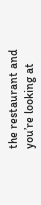the restaurant and you’re looking at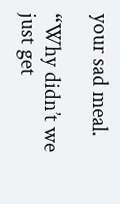your sad meal.

“Why didn’t we just get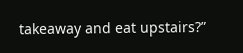takeaway and eat upstairs?”